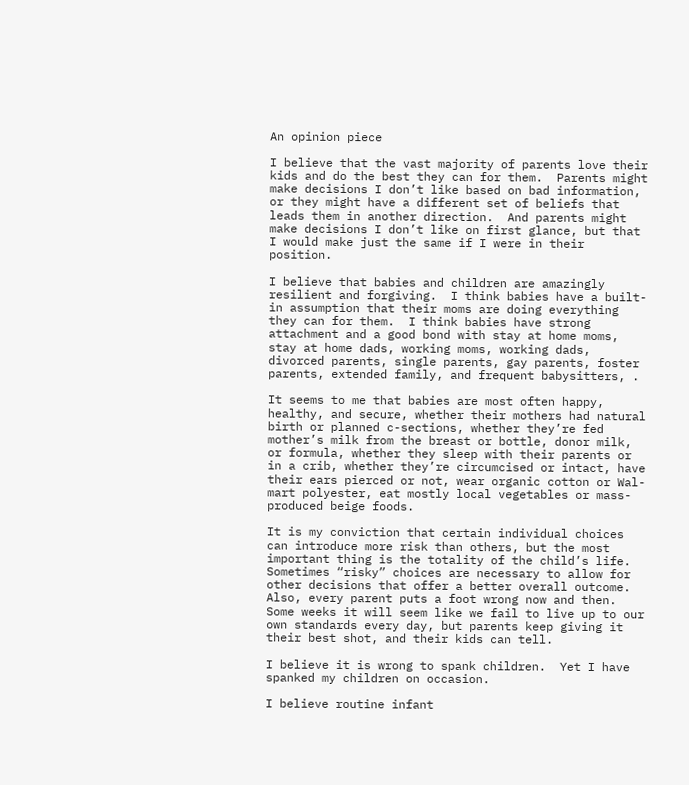An opinion piece

I believe that the vast majority of parents love their kids and do the best they can for them.  Parents might make decisions I don’t like based on bad information, or they might have a different set of beliefs that leads them in another direction.  And parents might make decisions I don’t like on first glance, but that I would make just the same if I were in their position.

I believe that babies and children are amazingly resilient and forgiving.  I think babies have a built-in assumption that their moms are doing everything they can for them.  I think babies have strong attachment and a good bond with stay at home moms, stay at home dads, working moms, working dads, divorced parents, single parents, gay parents, foster parents, extended family, and frequent babysitters, .

It seems to me that babies are most often happy, healthy, and secure, whether their mothers had natural birth or planned c-sections, whether they’re fed mother’s milk from the breast or bottle, donor milk, or formula, whether they sleep with their parents or in a crib, whether they’re circumcised or intact, have their ears pierced or not, wear organic cotton or Wal-mart polyester, eat mostly local vegetables or mass-produced beige foods.

It is my conviction that certain individual choices can introduce more risk than others, but the most important thing is the totality of the child’s life.  Sometimes “risky” choices are necessary to allow for other decisions that offer a better overall outcome.  Also, every parent puts a foot wrong now and then.  Some weeks it will seem like we fail to live up to our own standards every day, but parents keep giving it their best shot, and their kids can tell.

I believe it is wrong to spank children.  Yet I have spanked my children on occasion.

I believe routine infant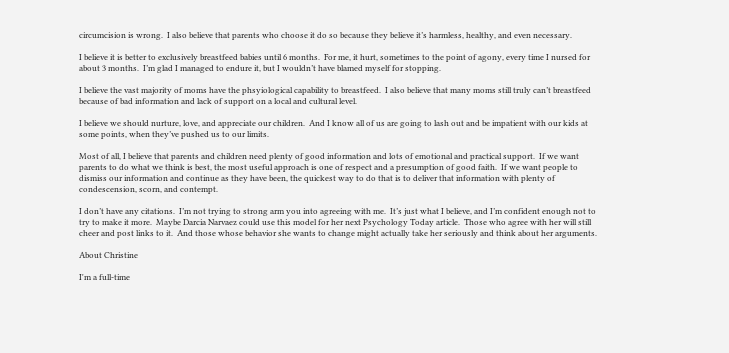circumcision is wrong.  I also believe that parents who choose it do so because they believe it’s harmless, healthy, and even necessary.

I believe it is better to exclusively breastfeed babies until 6 months.  For me, it hurt, sometimes to the point of agony, every time I nursed for about 3 months.  I’m glad I managed to endure it, but I wouldn’t have blamed myself for stopping.

I believe the vast majority of moms have the phsyiological capability to breastfeed.  I also believe that many moms still truly can’t breastfeed because of bad information and lack of support on a local and cultural level.

I believe we should nurture, love, and appreciate our children.  And I know all of us are going to lash out and be impatient with our kids at some points, when they’ve pushed us to our limits.

Most of all, I believe that parents and children need plenty of good information and lots of emotional and practical support.  If we want parents to do what we think is best, the most useful approach is one of respect and a presumption of good faith.  If we want people to dismiss our information and continue as they have been, the quickest way to do that is to deliver that information with plenty of condescension, scorn, and contempt.

I don’t have any citations.  I’m not trying to strong arm you into agreeing with me.  It’s just what I believe, and I’m confident enough not to try to make it more.  Maybe Darcia Narvaez could use this model for her next Psychology Today article.  Those who agree with her will still cheer and post links to it.  And those whose behavior she wants to change might actually take her seriously and think about her arguments.

About Christine

I'm a full-time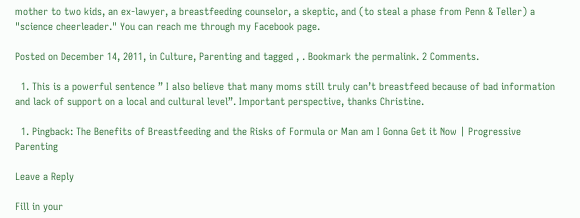mother to two kids, an ex-lawyer, a breastfeeding counselor, a skeptic, and (to steal a phase from Penn & Teller) a "science cheerleader." You can reach me through my Facebook page.

Posted on December 14, 2011, in Culture, Parenting and tagged , . Bookmark the permalink. 2 Comments.

  1. This is a powerful sentence ” I also believe that many moms still truly can’t breastfeed because of bad information and lack of support on a local and cultural level”. Important perspective, thanks Christine.

  1. Pingback: The Benefits of Breastfeeding and the Risks of Formula or Man am I Gonna Get it Now | Progressive Parenting

Leave a Reply

Fill in your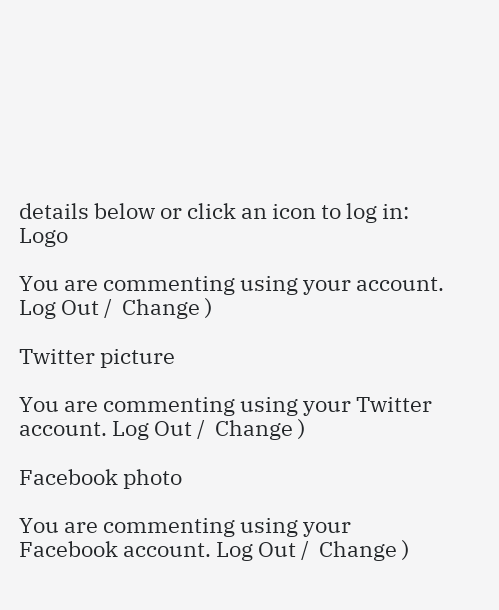details below or click an icon to log in: Logo

You are commenting using your account. Log Out /  Change )

Twitter picture

You are commenting using your Twitter account. Log Out /  Change )

Facebook photo

You are commenting using your Facebook account. Log Out /  Change )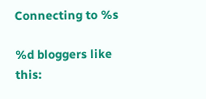Connecting to %s

%d bloggers like this: